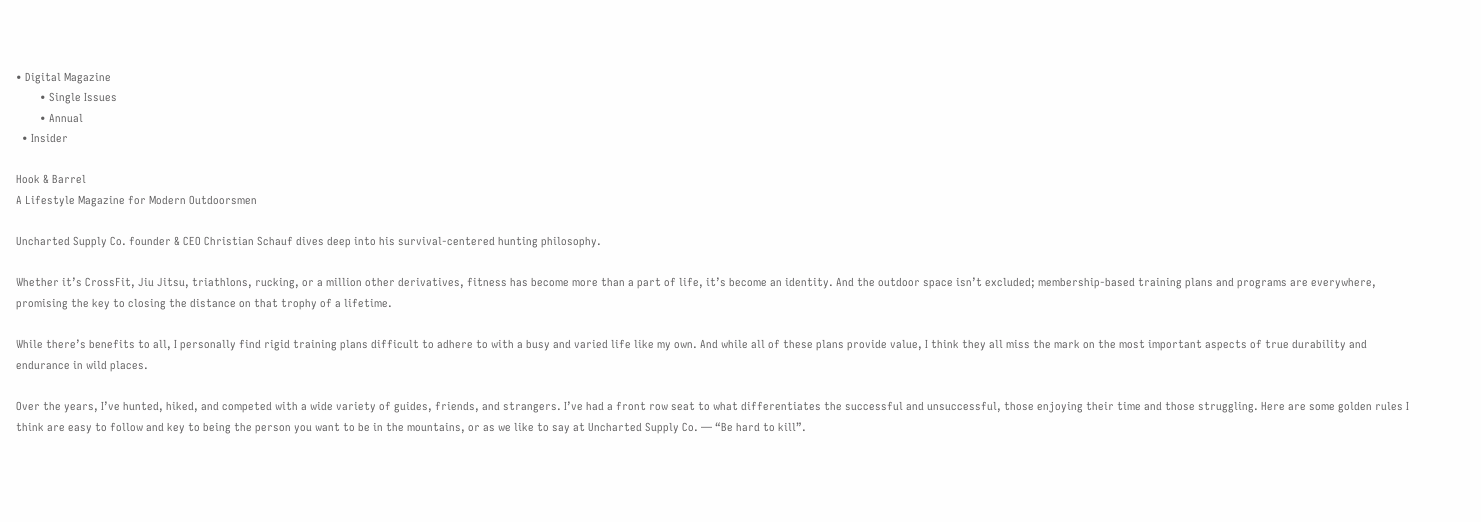• Digital Magazine
        • Single Issues
        • Annual
  • Insider

Hook & Barrel
A Lifestyle Magazine for Modern Outdoorsmen

Uncharted Supply Co. founder & CEO Christian Schauf dives deep into his survival-centered hunting philosophy.

Whether it’s CrossFit, Jiu Jitsu, triathlons, rucking, or a million other derivatives, fitness has become more than a part of life, it’s become an identity. And the outdoor space isn’t excluded; membership-based training plans and programs are everywhere, promising the key to closing the distance on that trophy of a lifetime.

While there’s benefits to all, I personally find rigid training plans difficult to adhere to with a busy and varied life like my own. And while all of these plans provide value, I think they all miss the mark on the most important aspects of true durability and endurance in wild places.

Over the years, I’ve hunted, hiked, and competed with a wide variety of guides, friends, and strangers. I’ve had a front row seat to what differentiates the successful and unsuccessful, those enjoying their time and those struggling. Here are some golden rules I think are easy to follow and key to being the person you want to be in the mountains, or as we like to say at Uncharted Supply Co. — “Be hard to kill”.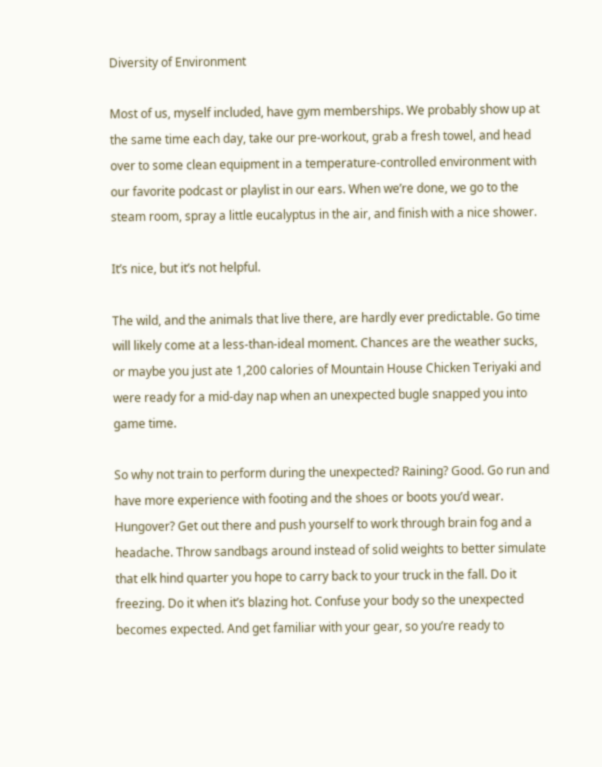Diversity of Environment

Most of us, myself included, have gym memberships. We probably show up at the same time each day, take our pre-workout, grab a fresh towel, and head over to some clean equipment in a temperature-controlled environment with our favorite podcast or playlist in our ears. When we’re done, we go to the steam room, spray a little eucalyptus in the air, and finish with a nice shower.

It’s nice, but it’s not helpful.

The wild, and the animals that live there, are hardly ever predictable. Go time will likely come at a less-than-ideal moment. Chances are the weather sucks, or maybe you just ate 1,200 calories of Mountain House Chicken Teriyaki and were ready for a mid-day nap when an unexpected bugle snapped you into game time.

So why not train to perform during the unexpected? Raining? Good. Go run and have more experience with footing and the shoes or boots you’d wear. Hungover? Get out there and push yourself to work through brain fog and a headache. Throw sandbags around instead of solid weights to better simulate that elk hind quarter you hope to carry back to your truck in the fall. Do it freezing. Do it when it’s blazing hot. Confuse your body so the unexpected becomes expected. And get familiar with your gear, so you’re ready to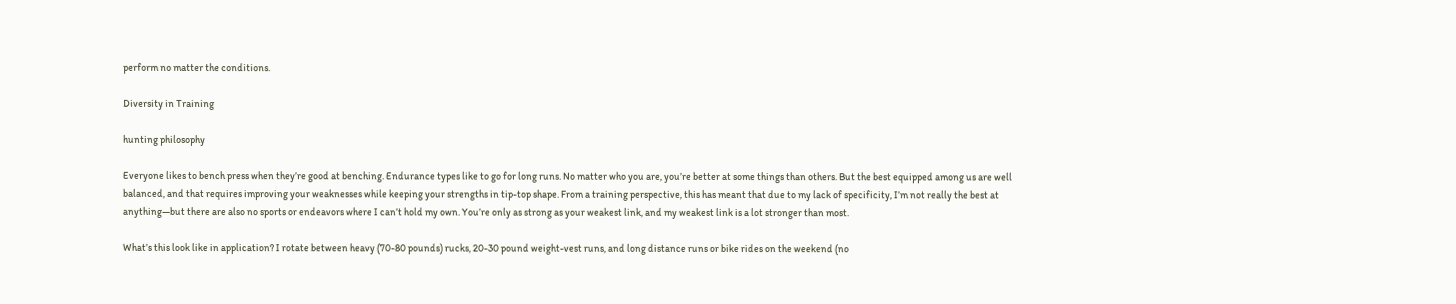perform no matter the conditions.

Diversity in Training

hunting philosophy

Everyone likes to bench press when they’re good at benching. Endurance types like to go for long runs. No matter who you are, you’re better at some things than others. But the best equipped among us are well balanced, and that requires improving your weaknesses while keeping your strengths in tip-top shape. From a training perspective, this has meant that due to my lack of specificity, I’m not really the best at anything—but there are also no sports or endeavors where I can’t hold my own. You’re only as strong as your weakest link, and my weakest link is a lot stronger than most.

What’s this look like in application? I rotate between heavy (70-80 pounds) rucks, 20-30 pound weight-vest runs, and long distance runs or bike rides on the weekend (no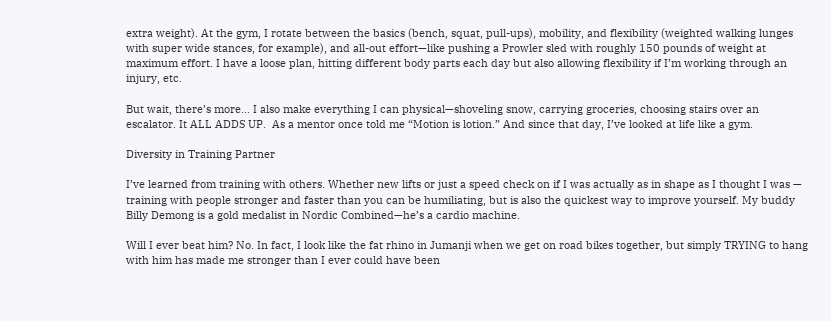extra weight). At the gym, I rotate between the basics (bench, squat, pull-ups), mobility, and flexibility (weighted walking lunges with super wide stances, for example), and all-out effort—like pushing a Prowler sled with roughly 150 pounds of weight at maximum effort. I have a loose plan, hitting different body parts each day but also allowing flexibility if I’m working through an injury, etc.

But wait, there’s more… I also make everything I can physical—shoveling snow, carrying groceries, choosing stairs over an escalator. It ALL ADDS UP.  As a mentor once told me “Motion is lotion.” And since that day, I’ve looked at life like a gym.

Diversity in Training Partner

I’ve learned from training with others. Whether new lifts or just a speed check on if I was actually as in shape as I thought I was — training with people stronger and faster than you can be humiliating, but is also the quickest way to improve yourself. My buddy Billy Demong is a gold medalist in Nordic Combined—he’s a cardio machine.

Will I ever beat him? No. In fact, I look like the fat rhino in Jumanji when we get on road bikes together, but simply TRYING to hang with him has made me stronger than I ever could have been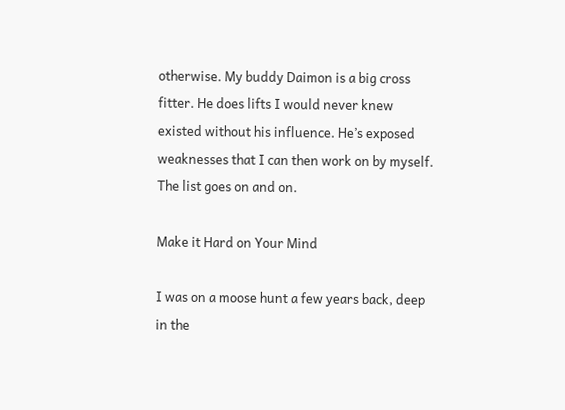otherwise. My buddy Daimon is a big cross fitter. He does lifts I would never knew existed without his influence. He’s exposed weaknesses that I can then work on by myself. The list goes on and on.

Make it Hard on Your Mind

I was on a moose hunt a few years back, deep in the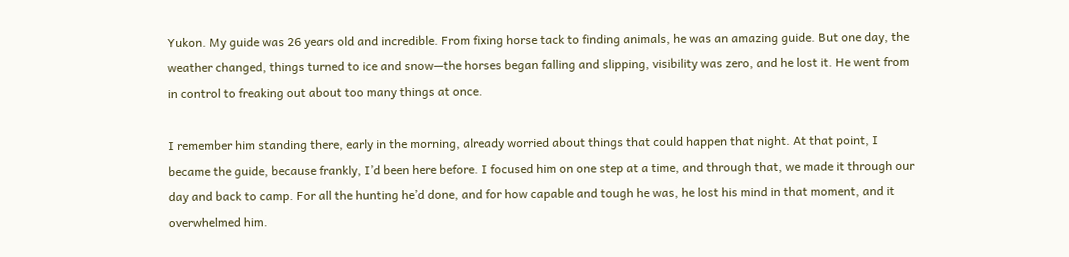Yukon. My guide was 26 years old and incredible. From fixing horse tack to finding animals, he was an amazing guide. But one day, the weather changed, things turned to ice and snow—the horses began falling and slipping, visibility was zero, and he lost it. He went from in control to freaking out about too many things at once.

I remember him standing there, early in the morning, already worried about things that could happen that night. At that point, I became the guide, because frankly, I’d been here before. I focused him on one step at a time, and through that, we made it through our day and back to camp. For all the hunting he’d done, and for how capable and tough he was, he lost his mind in that moment, and it overwhelmed him.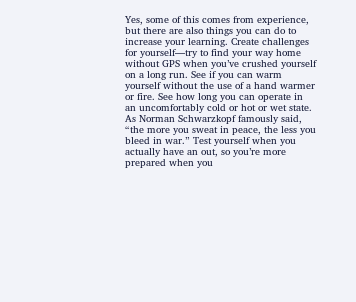Yes, some of this comes from experience, but there are also things you can do to increase your learning. Create challenges for yourself—try to find your way home without GPS when you’ve crushed yourself on a long run. See if you can warm yourself without the use of a hand warmer or fire. See how long you can operate in an uncomfortably cold or hot or wet state. As Norman Schwarzkopf famously said, “the more you sweat in peace, the less you bleed in war.” Test yourself when you actually have an out, so you’re more prepared when you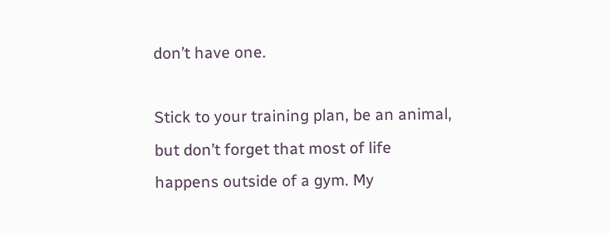don’t have one.

Stick to your training plan, be an animal, but don’t forget that most of life happens outside of a gym. My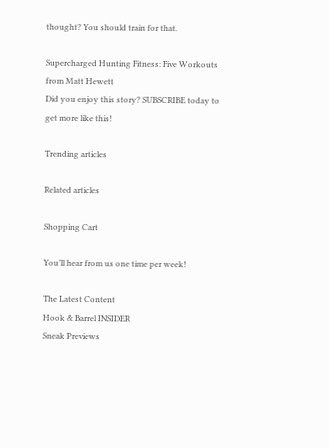thought? You should train for that.

Supercharged Hunting Fitness: Five Workouts from Matt Hewett
Did you enjoy this story? SUBSCRIBE today to get more like this!

Trending articles

Related articles

Shopping Cart

You’ll hear from us one time per week!

The Latest Content
Hook & Barrel INSIDER
Sneak Previews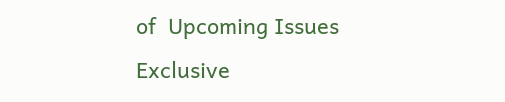of  Upcoming Issues
Exclusive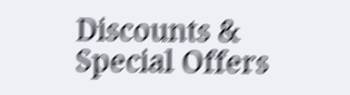Discounts & Special Offers